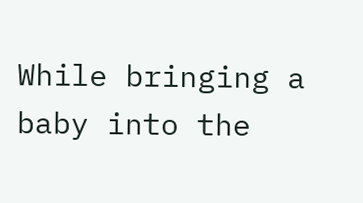While bringing a baby into the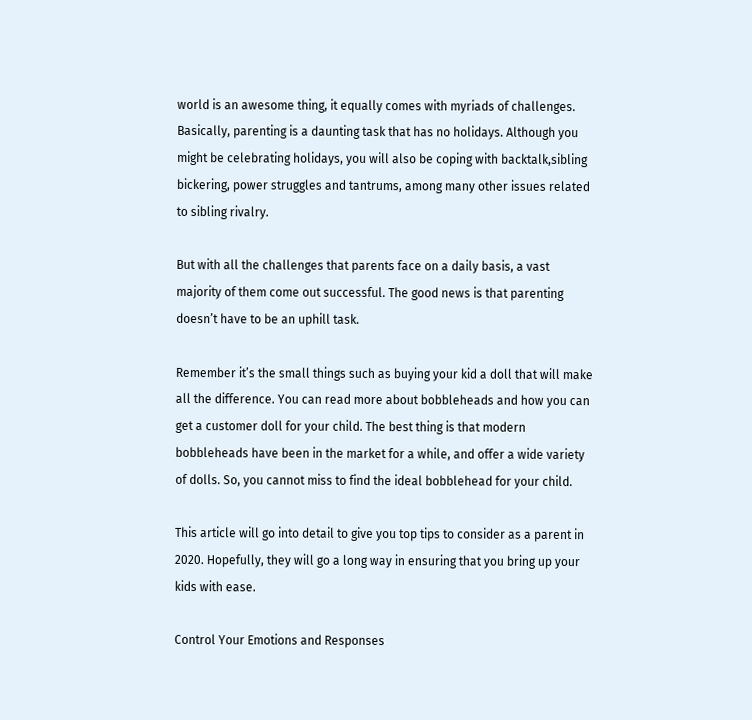world is an awesome thing, it equally comes with myriads of challenges. Basically, parenting is a daunting task that has no holidays. Although you might be celebrating holidays, you will also be coping with backtalk,sibling bickering, power struggles and tantrums, among many other issues related to sibling rivalry.

But with all the challenges that parents face on a daily basis, a vast majority of them come out successful. The good news is that parenting doesn’t have to be an uphill task.

Remember it’s the small things such as buying your kid a doll that will make all the difference. You can read more about bobbleheads and how you can get a customer doll for your child. The best thing is that modern bobbleheads have been in the market for a while, and offer a wide variety of dolls. So, you cannot miss to find the ideal bobblehead for your child.

This article will go into detail to give you top tips to consider as a parent in 2020. Hopefully, they will go a long way in ensuring that you bring up your kids with ease.

Control Your Emotions and Responses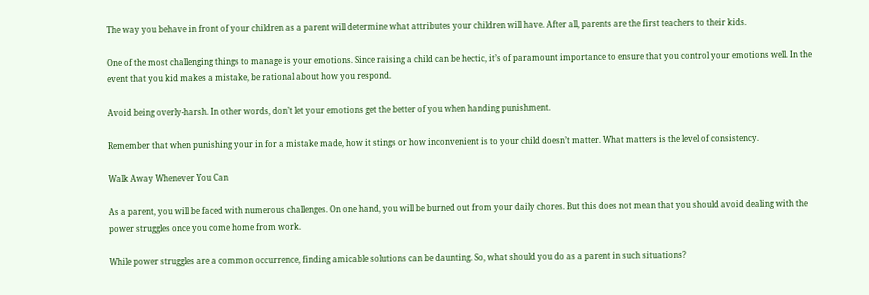The way you behave in front of your children as a parent will determine what attributes your children will have. After all, parents are the first teachers to their kids.

One of the most challenging things to manage is your emotions. Since raising a child can be hectic, it’s of paramount importance to ensure that you control your emotions well. In the event that you kid makes a mistake, be rational about how you respond.

Avoid being overly-harsh. In other words, don’t let your emotions get the better of you when handing punishment.

Remember that when punishing your in for a mistake made, how it stings or how inconvenient is to your child doesn’t matter. What matters is the level of consistency.

Walk Away Whenever You Can

As a parent, you will be faced with numerous challenges. On one hand, you will be burned out from your daily chores. But this does not mean that you should avoid dealing with the power struggles once you come home from work.

While power struggles are a common occurrence, finding amicable solutions can be daunting. So, what should you do as a parent in such situations?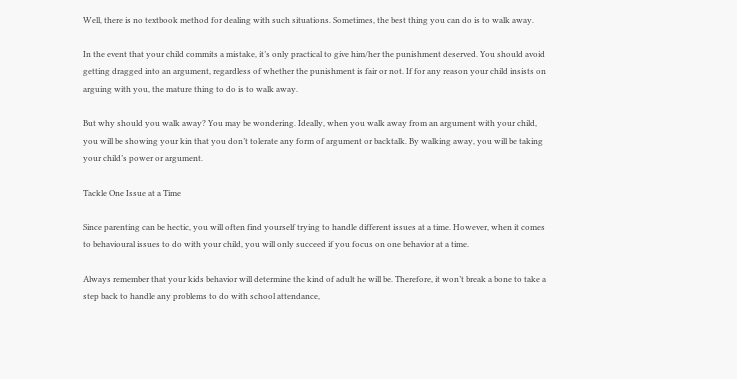Well, there is no textbook method for dealing with such situations. Sometimes, the best thing you can do is to walk away.

In the event that your child commits a mistake, it’s only practical to give him/her the punishment deserved. You should avoid getting dragged into an argument, regardless of whether the punishment is fair or not. If for any reason your child insists on arguing with you, the mature thing to do is to walk away.

But why should you walk away? You may be wondering. Ideally, when you walk away from an argument with your child, you will be showing your kin that you don’t tolerate any form of argument or backtalk. By walking away, you will be taking your child’s power or argument.

Tackle One Issue at a Time

Since parenting can be hectic, you will often find yourself trying to handle different issues at a time. However, when it comes to behavioural issues to do with your child, you will only succeed if you focus on one behavior at a time.

Always remember that your kids behavior will determine the kind of adult he will be. Therefore, it won’t break a bone to take a step back to handle any problems to do with school attendance,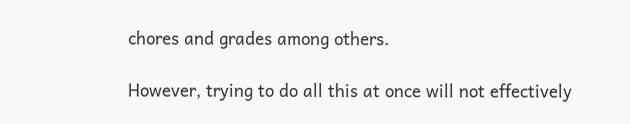chores and grades among others.

However, trying to do all this at once will not effectively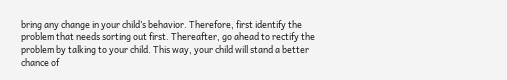bring any change in your child’s behavior. Therefore, first identify the problem that needs sorting out first. Thereafter, go ahead to rectify the problem by talking to your child. This way, your child will stand a better chance of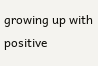growing up with positive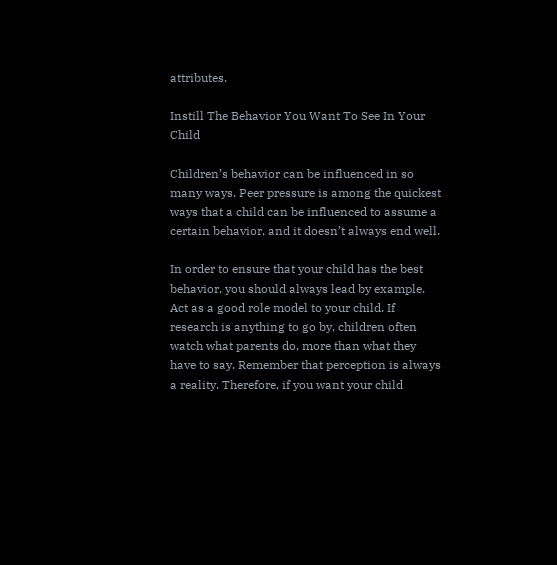attributes.

Instill The Behavior You Want To See In Your Child

Children’s behavior can be influenced in so many ways. Peer pressure is among the quickest ways that a child can be influenced to assume a certain behavior, and it doesn’t always end well.

In order to ensure that your child has the best behavior, you should always lead by example. Act as a good role model to your child. If research is anything to go by, children often watch what parents do, more than what they have to say. Remember that perception is always a reality. Therefore, if you want your child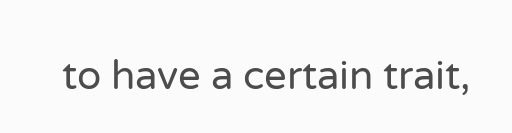to have a certain trait,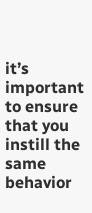it’s important to ensure that you instill the same behavior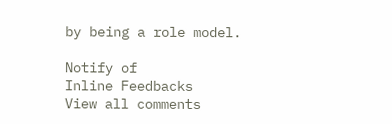by being a role model.

Notify of
Inline Feedbacks
View all comments